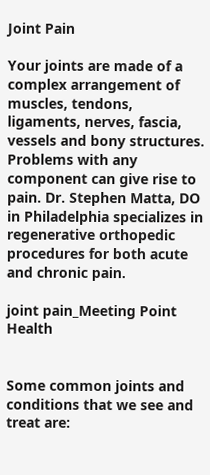Joint Pain

Your joints are made of a complex arrangement of muscles, tendons, ligaments, nerves, fascia, vessels and bony structures. Problems with any component can give rise to pain. Dr. Stephen Matta, DO in Philadelphia specializes in regenerative orthopedic procedures for both acute and chronic pain.

joint pain_Meeting Point Health


Some common joints and conditions that we see and treat are: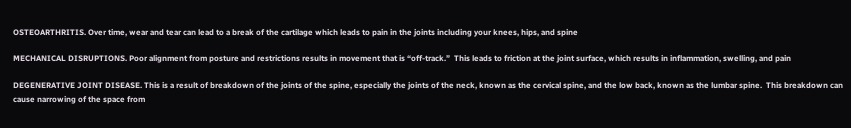OSTEOARTHRITIS. Over time, wear and tear can lead to a break of the cartilage which leads to pain in the joints including your knees, hips, and spine

MECHANICAL DISRUPTIONS. Poor alignment from posture and restrictions results in movement that is “off-track.”  This leads to friction at the joint surface, which results in inflammation, swelling, and pain

DEGENERATIVE JOINT DISEASE. This is a result of breakdown of the joints of the spine, especially the joints of the neck, known as the cervical spine, and the low back, known as the lumbar spine.  This breakdown can cause narrowing of the space from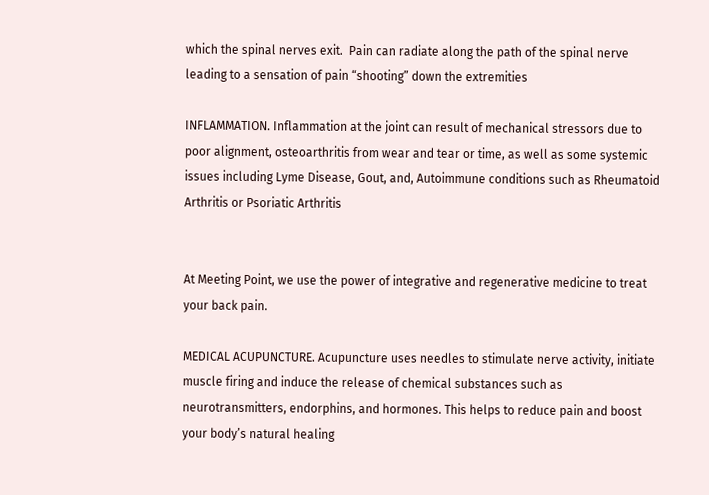which the spinal nerves exit.  Pain can radiate along the path of the spinal nerve leading to a sensation of pain “shooting” down the extremities

INFLAMMATION. Inflammation at the joint can result of mechanical stressors due to poor alignment, osteoarthritis from wear and tear or time, as well as some systemic issues including Lyme Disease, Gout, and, Autoimmune conditions such as Rheumatoid Arthritis or Psoriatic Arthritis


At Meeting Point, we use the power of integrative and regenerative medicine to treat your back pain.

MEDICAL ACUPUNCTURE. Acupuncture uses needles to stimulate nerve activity, initiate muscle firing and induce the release of chemical substances such as neurotransmitters, endorphins, and hormones. This helps to reduce pain and boost your body’s natural healing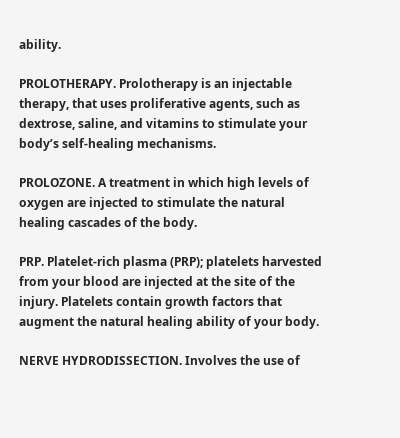ability.

PROLOTHERAPY. Prolotherapy is an injectable therapy, that uses proliferative agents, such as dextrose, saline, and vitamins to stimulate your body’s self-healing mechanisms.

PROLOZONE. A treatment in which high levels of oxygen are injected to stimulate the natural healing cascades of the body.

PRP. Platelet-rich plasma (PRP); platelets harvested from your blood are injected at the site of the injury. Platelets contain growth factors that augment the natural healing ability of your body.

NERVE HYDRODISSECTION. Involves the use of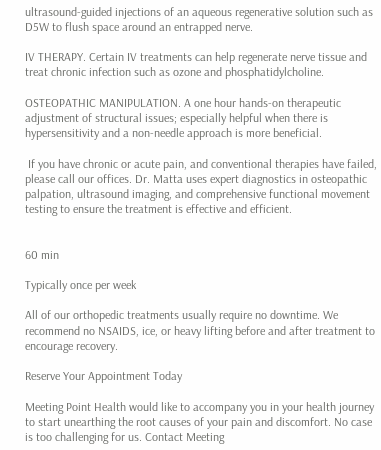ultrasound-guided injections of an aqueous regenerative solution such as D5W to flush space around an entrapped nerve.

IV THERAPY. Certain IV treatments can help regenerate nerve tissue and treat chronic infection such as ozone and phosphatidylcholine.

OSTEOPATHIC MANIPULATION. A one hour hands-on therapeutic adjustment of structural issues; especially helpful when there is hypersensitivity and a non-needle approach is more beneficial.

 If you have chronic or acute pain, and conventional therapies have failed, please call our offices. Dr. Matta uses expert diagnostics in osteopathic palpation, ultrasound imaging, and comprehensive functional movement testing to ensure the treatment is effective and efficient.


60 min

Typically once per week

All of our orthopedic treatments usually require no downtime. We recommend no NSAIDS, ice, or heavy lifting before and after treatment to encourage recovery.

Reserve Your Appointment Today

Meeting Point Health would like to accompany you in your health journey to start unearthing the root causes of your pain and discomfort. No case is too challenging for us. Contact Meeting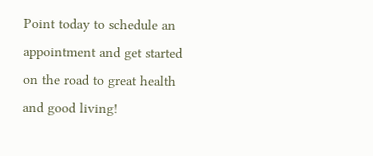Point today to schedule an appointment and get started on the road to great health and good living!